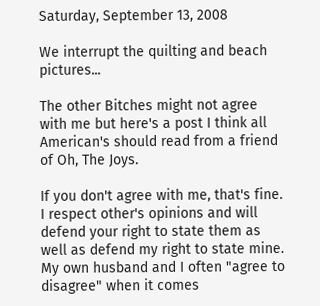Saturday, September 13, 2008

We interrupt the quilting and beach pictures...

The other Bitches might not agree with me but here's a post I think all American's should read from a friend of Oh, The Joys.

If you don't agree with me, that's fine. I respect other's opinions and will defend your right to state them as well as defend my right to state mine. My own husband and I often "agree to disagree" when it comes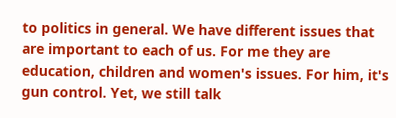to politics in general. We have different issues that are important to each of us. For me they are education, children and women's issues. For him, it's gun control. Yet, we still talk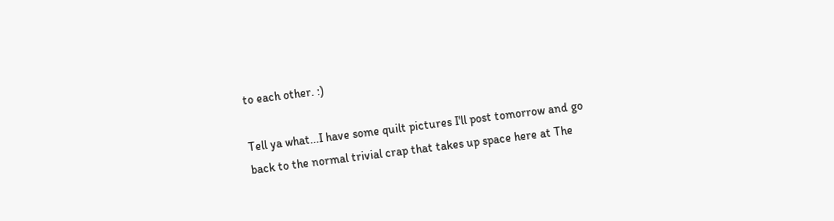to each other. :)

Tell ya what...I have some quilt pictures I'll post tomorrow and go back to the normal trivial crap that takes up space here at The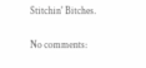Stitchin' Bitches.

No comments: